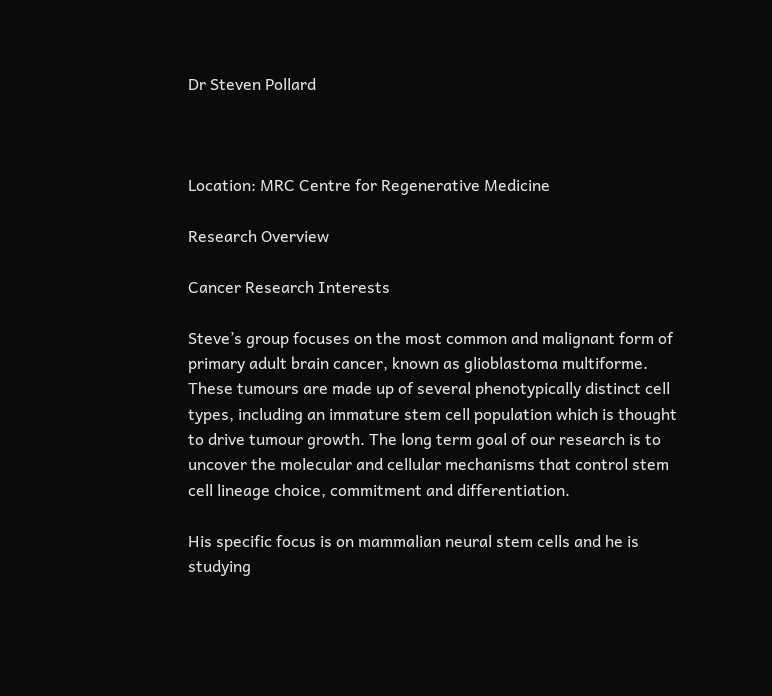Dr Steven Pollard



Location: MRC Centre for Regenerative Medicine

Research Overview

Cancer Research Interests

Steve’s group focuses on the most common and malignant form of primary adult brain cancer, known as glioblastoma multiforme. These tumours are made up of several phenotypically distinct cell types, including an immature stem cell population which is thought to drive tumour growth. The long term goal of our research is to uncover the molecular and cellular mechanisms that control stem cell lineage choice, commitment and differentiation.

His specific focus is on mammalian neural stem cells and he is studying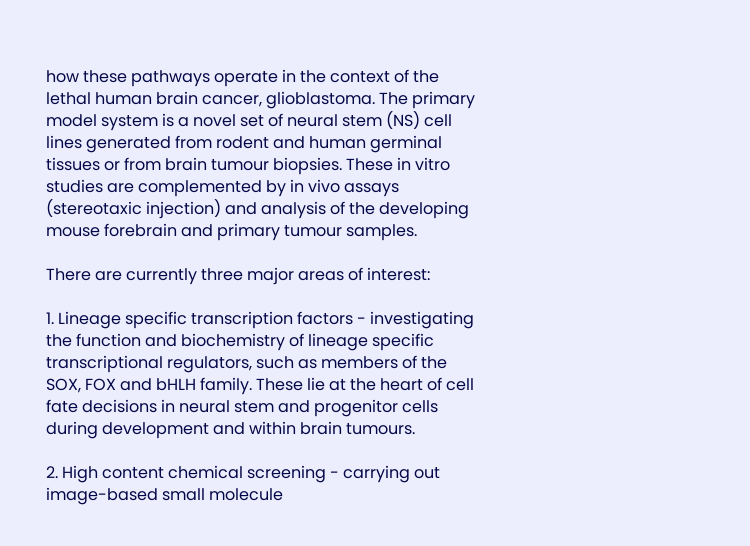how these pathways operate in the context of the lethal human brain cancer, glioblastoma. The primary model system is a novel set of neural stem (NS) cell lines generated from rodent and human germinal tissues or from brain tumour biopsies. These in vitro studies are complemented by in vivo assays (stereotaxic injection) and analysis of the developing mouse forebrain and primary tumour samples.

There are currently three major areas of interest:

1. Lineage specific transcription factors - investigating the function and biochemistry of lineage specific transcriptional regulators, such as members of the SOX, FOX and bHLH family. These lie at the heart of cell fate decisions in neural stem and progenitor cells during development and within brain tumours.

2. High content chemical screening - carrying out image-based small molecule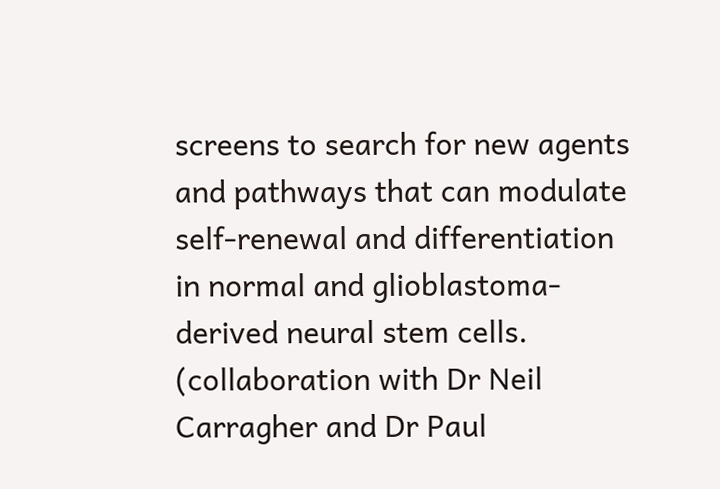screens to search for new agents and pathways that can modulate self-renewal and differentiation in normal and glioblastoma-derived neural stem cells. (collaboration with Dr Neil Carragher and Dr Paul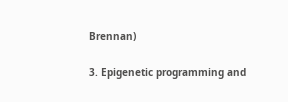Brennan)

3. Epigenetic programming and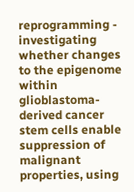reprogramming - investigating whether changes to the epigenome within glioblastoma-derived cancer stem cells enable suppression of malignant properties, using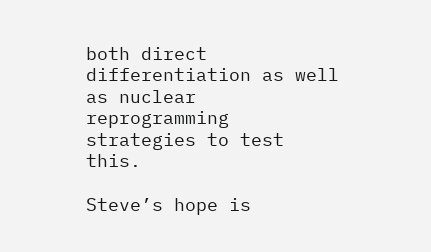both direct differentiation as well as nuclear reprogramming strategies to test this.

Steve’s hope is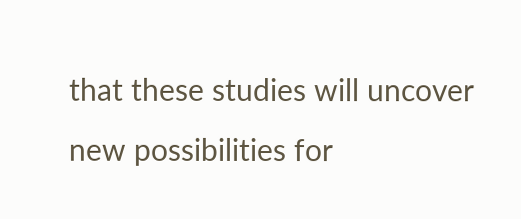that these studies will uncover new possibilities for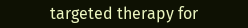targeted therapy for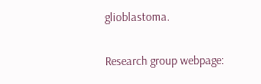glioblastoma.

Research group webpage: